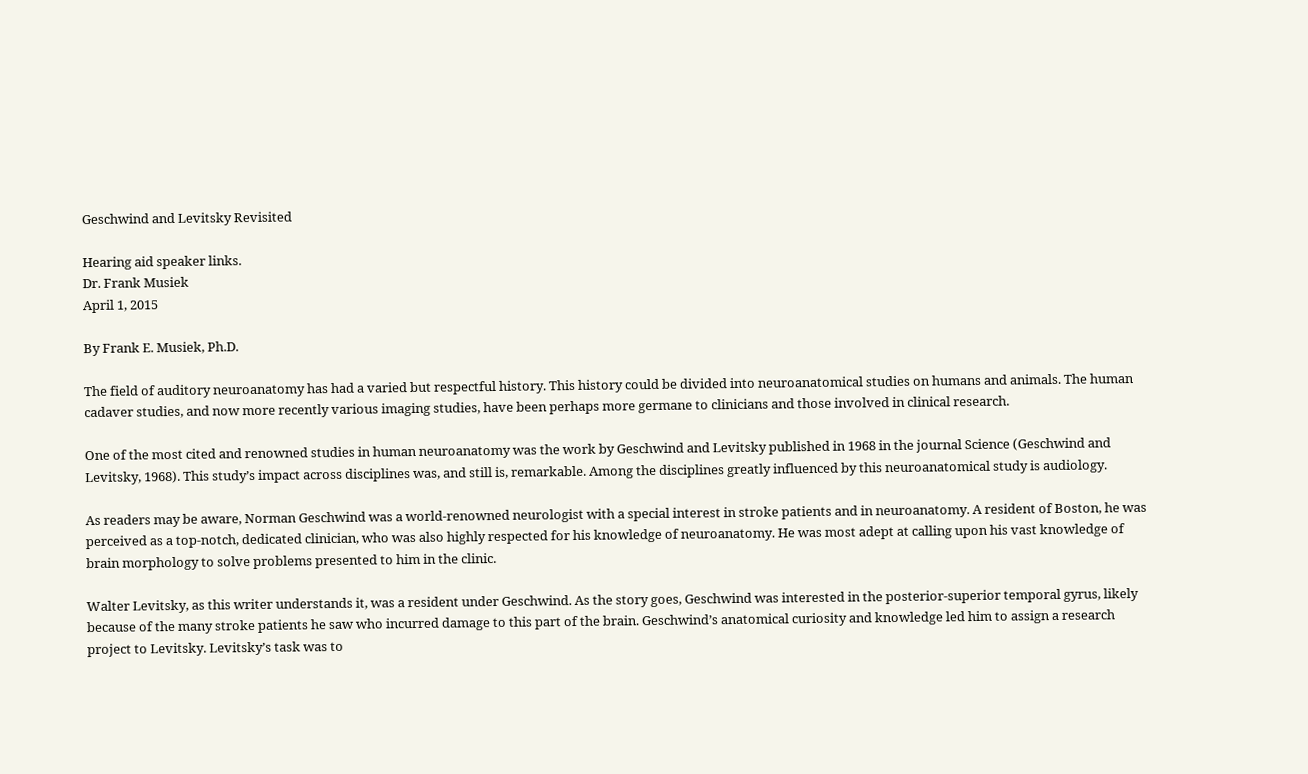Geschwind and Levitsky Revisited

Hearing aid speaker links.
Dr. Frank Musiek
April 1, 2015

By Frank E. Musiek, Ph.D.

The field of auditory neuroanatomy has had a varied but respectful history. This history could be divided into neuroanatomical studies on humans and animals. The human cadaver studies, and now more recently various imaging studies, have been perhaps more germane to clinicians and those involved in clinical research.

One of the most cited and renowned studies in human neuroanatomy was the work by Geschwind and Levitsky published in 1968 in the journal Science (Geschwind and Levitsky, 1968). This study’s impact across disciplines was, and still is, remarkable. Among the disciplines greatly influenced by this neuroanatomical study is audiology.

As readers may be aware, Norman Geschwind was a world-renowned neurologist with a special interest in stroke patients and in neuroanatomy. A resident of Boston, he was perceived as a top-notch, dedicated clinician, who was also highly respected for his knowledge of neuroanatomy. He was most adept at calling upon his vast knowledge of brain morphology to solve problems presented to him in the clinic.

Walter Levitsky, as this writer understands it, was a resident under Geschwind. As the story goes, Geschwind was interested in the posterior-superior temporal gyrus, likely because of the many stroke patients he saw who incurred damage to this part of the brain. Geschwind’s anatomical curiosity and knowledge led him to assign a research project to Levitsky. Levitsky’s task was to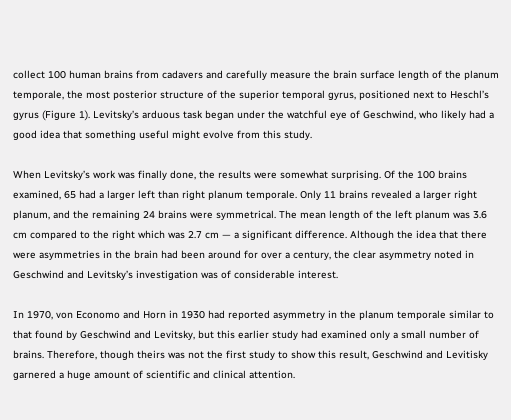collect 100 human brains from cadavers and carefully measure the brain surface length of the planum temporale, the most posterior structure of the superior temporal gyrus, positioned next to Heschl’s gyrus (Figure 1). Levitsky’s arduous task began under the watchful eye of Geschwind, who likely had a good idea that something useful might evolve from this study.

When Levitsky’s work was finally done, the results were somewhat surprising. Of the 100 brains examined, 65 had a larger left than right planum temporale. Only 11 brains revealed a larger right planum, and the remaining 24 brains were symmetrical. The mean length of the left planum was 3.6 cm compared to the right which was 2.7 cm — a significant difference. Although the idea that there were asymmetries in the brain had been around for over a century, the clear asymmetry noted in Geschwind and Levitsky’s investigation was of considerable interest.

In 1970, von Economo and Horn in 1930 had reported asymmetry in the planum temporale similar to that found by Geschwind and Levitsky, but this earlier study had examined only a small number of brains. Therefore, though theirs was not the first study to show this result, Geschwind and Levitisky garnered a huge amount of scientific and clinical attention.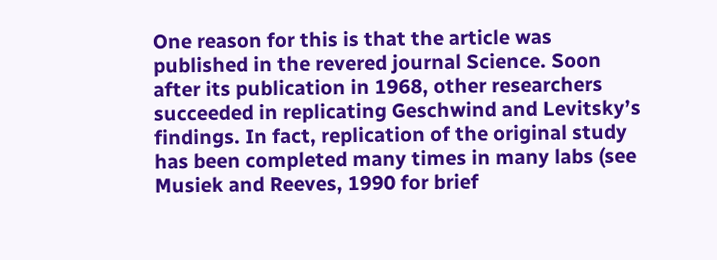One reason for this is that the article was published in the revered journal Science. Soon after its publication in 1968, other researchers succeeded in replicating Geschwind and Levitsky’s findings. In fact, replication of the original study has been completed many times in many labs (see Musiek and Reeves, 1990 for brief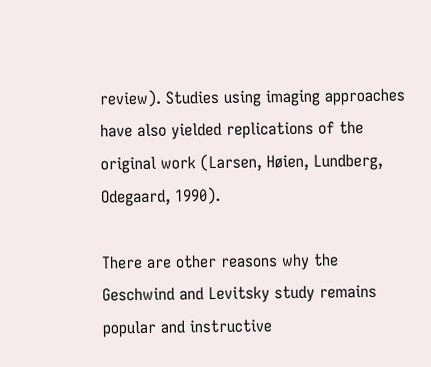review). Studies using imaging approaches have also yielded replications of the original work (Larsen, Høien, Lundberg, Odegaard, 1990).

There are other reasons why the Geschwind and Levitsky study remains popular and instructive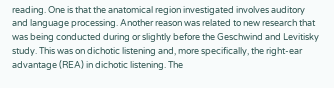reading. One is that the anatomical region investigated involves auditory and language processing. Another reason was related to new research that was being conducted during or slightly before the Geschwind and Levitisky study. This was on dichotic listening and, more specifically, the right-ear advantage (REA) in dichotic listening. The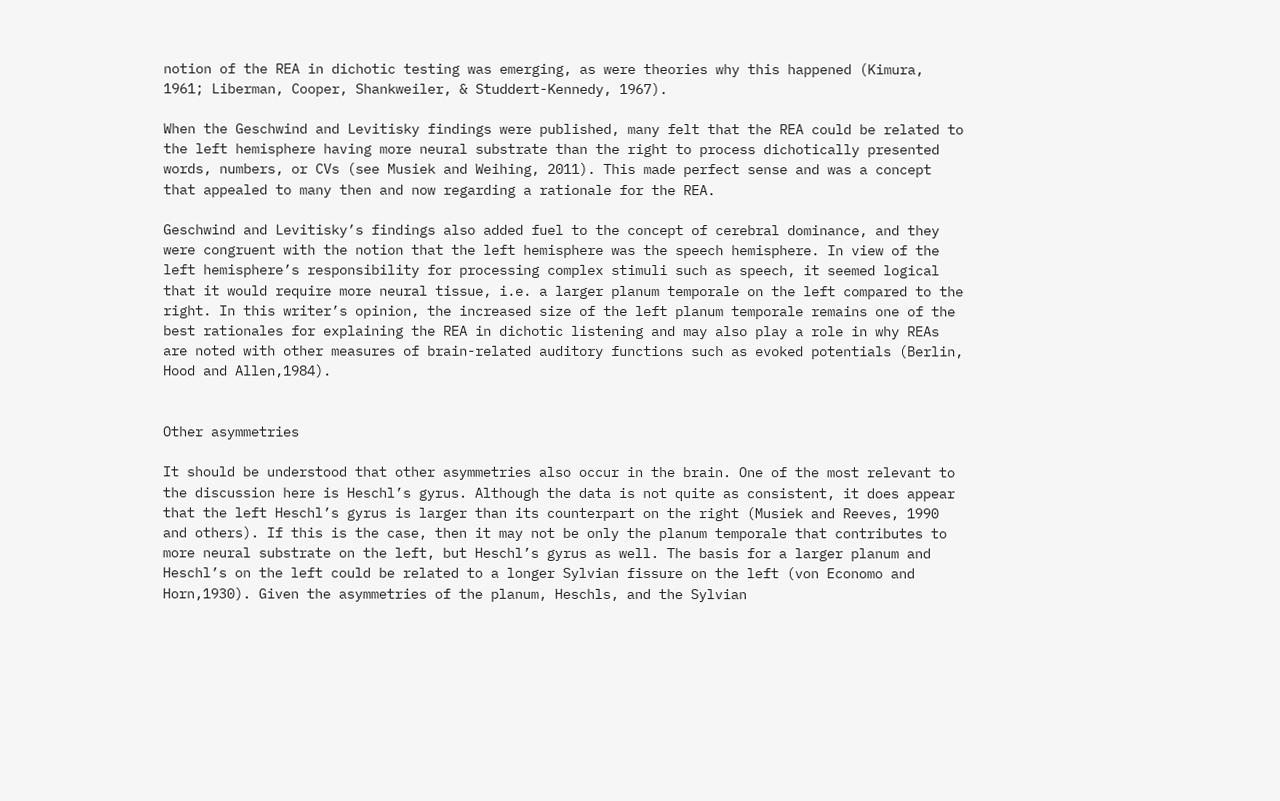notion of the REA in dichotic testing was emerging, as were theories why this happened (Kimura, 1961; Liberman, Cooper, Shankweiler, & Studdert-Kennedy, 1967).

When the Geschwind and Levitisky findings were published, many felt that the REA could be related to the left hemisphere having more neural substrate than the right to process dichotically presented words, numbers, or CVs (see Musiek and Weihing, 2011). This made perfect sense and was a concept that appealed to many then and now regarding a rationale for the REA.

Geschwind and Levitisky’s findings also added fuel to the concept of cerebral dominance, and they were congruent with the notion that the left hemisphere was the speech hemisphere. In view of the left hemisphere’s responsibility for processing complex stimuli such as speech, it seemed logical that it would require more neural tissue, i.e. a larger planum temporale on the left compared to the right. In this writer’s opinion, the increased size of the left planum temporale remains one of the best rationales for explaining the REA in dichotic listening and may also play a role in why REAs are noted with other measures of brain-related auditory functions such as evoked potentials (Berlin, Hood and Allen,1984).


Other asymmetries

It should be understood that other asymmetries also occur in the brain. One of the most relevant to the discussion here is Heschl’s gyrus. Although the data is not quite as consistent, it does appear that the left Heschl’s gyrus is larger than its counterpart on the right (Musiek and Reeves, 1990 and others). If this is the case, then it may not be only the planum temporale that contributes to more neural substrate on the left, but Heschl’s gyrus as well. The basis for a larger planum and Heschl’s on the left could be related to a longer Sylvian fissure on the left (von Economo and Horn,1930). Given the asymmetries of the planum, Heschls, and the Sylvian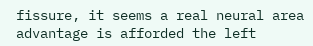fissure, it seems a real neural area advantage is afforded the left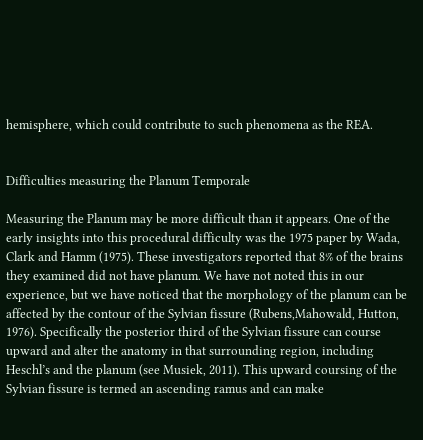hemisphere, which could contribute to such phenomena as the REA.


Difficulties measuring the Planum Temporale

Measuring the Planum may be more difficult than it appears. One of the early insights into this procedural difficulty was the 1975 paper by Wada, Clark and Hamm (1975). These investigators reported that 8% of the brains they examined did not have planum. We have not noted this in our experience, but we have noticed that the morphology of the planum can be affected by the contour of the Sylvian fissure (Rubens,Mahowald, Hutton, 1976). Specifically the posterior third of the Sylvian fissure can course upward and alter the anatomy in that surrounding region, including Heschl’s and the planum (see Musiek, 2011). This upward coursing of the Sylvian fissure is termed an ascending ramus and can make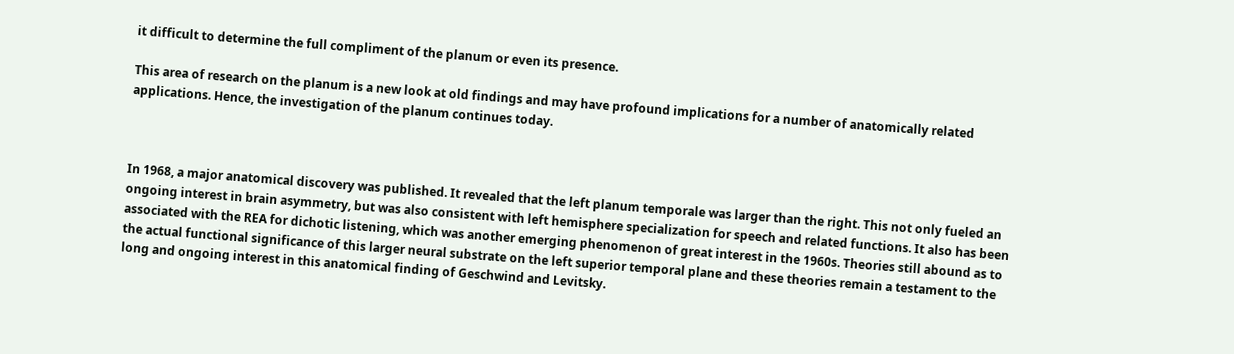it difficult to determine the full compliment of the planum or even its presence.

This area of research on the planum is a new look at old findings and may have profound implications for a number of anatomically related applications. Hence, the investigation of the planum continues today.



In 1968, a major anatomical discovery was published. It revealed that the left planum temporale was larger than the right. This not only fueled an ongoing interest in brain asymmetry, but was also consistent with left hemisphere specialization for speech and related functions. It also has been associated with the REA for dichotic listening, which was another emerging phenomenon of great interest in the 1960s. Theories still abound as to the actual functional significance of this larger neural substrate on the left superior temporal plane and these theories remain a testament to the long and ongoing interest in this anatomical finding of Geschwind and Levitsky.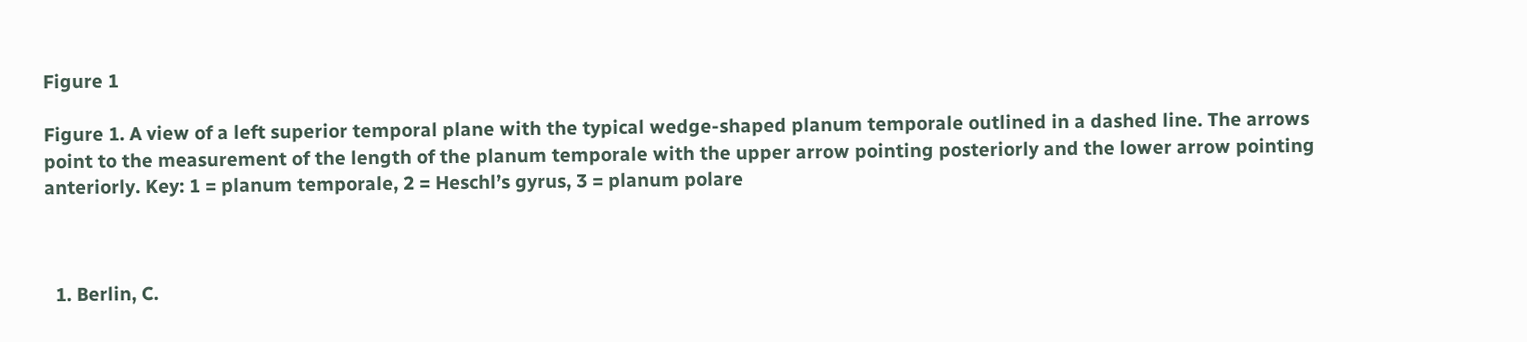Figure 1

Figure 1. A view of a left superior temporal plane with the typical wedge-shaped planum temporale outlined in a dashed line. The arrows point to the measurement of the length of the planum temporale with the upper arrow pointing posteriorly and the lower arrow pointing anteriorly. Key: 1 = planum temporale, 2 = Heschl’s gyrus, 3 = planum polare



  1. Berlin, C.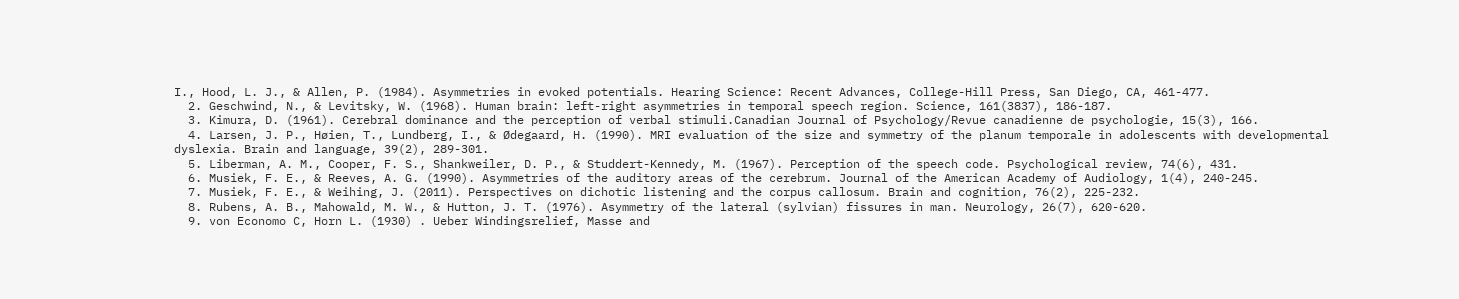I., Hood, L. J., & Allen, P. (1984). Asymmetries in evoked potentials. Hearing Science: Recent Advances, College-Hill Press, San Diego, CA, 461-477.
  2. Geschwind, N., & Levitsky, W. (1968). Human brain: left-right asymmetries in temporal speech region. Science, 161(3837), 186-187.
  3. Kimura, D. (1961). Cerebral dominance and the perception of verbal stimuli.Canadian Journal of Psychology/Revue canadienne de psychologie, 15(3), 166.
  4. Larsen, J. P., Høien, T., Lundberg, I., & Ødegaard, H. (1990). MRI evaluation of the size and symmetry of the planum temporale in adolescents with developmental dyslexia. Brain and language, 39(2), 289-301.
  5. Liberman, A. M., Cooper, F. S., Shankweiler, D. P., & Studdert-Kennedy, M. (1967). Perception of the speech code. Psychological review, 74(6), 431.
  6. Musiek, F. E., & Reeves, A. G. (1990). Asymmetries of the auditory areas of the cerebrum. Journal of the American Academy of Audiology, 1(4), 240-245.
  7. Musiek, F. E., & Weihing, J. (2011). Perspectives on dichotic listening and the corpus callosum. Brain and cognition, 76(2), 225-232.
  8. Rubens, A. B., Mahowald, M. W., & Hutton, J. T. (1976). Asymmetry of the lateral (sylvian) fissures in man. Neurology, 26(7), 620-620.
  9. von Economo C, Horn L. (1930) . Ueber Windingsrelief, Masse and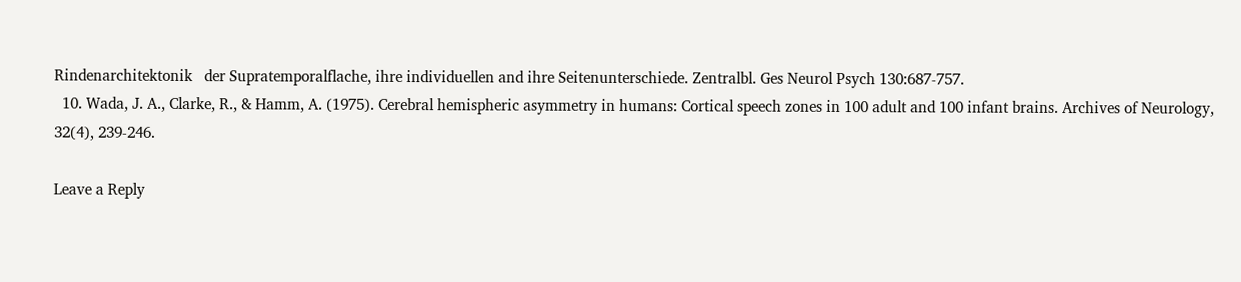Rindenarchitektonik   der Supratemporalflache, ihre individuellen and ihre Seitenunterschiede. Zentralbl. Ges Neurol Psych 130:687-757.
  10. Wada, J. A., Clarke, R., & Hamm, A. (1975). Cerebral hemispheric asymmetry in humans: Cortical speech zones in 100 adult and 100 infant brains. Archives of Neurology, 32(4), 239-246.

Leave a Reply